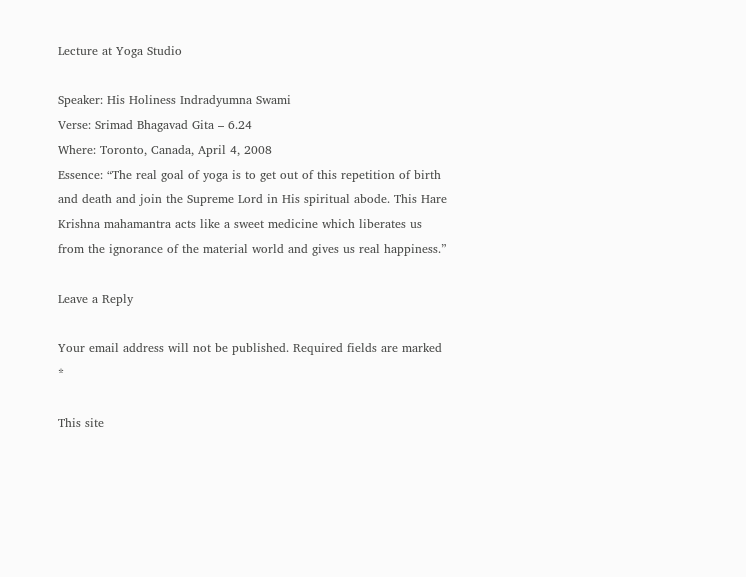Lecture at Yoga Studio

Speaker: His Holiness Indradyumna Swami
Verse: Srimad Bhagavad Gita – 6.24
Where: Toronto, Canada, April 4, 2008
Essence: “The real goal of yoga is to get out of this repetition of birth and death and join the Supreme Lord in His spiritual abode. This Hare Krishna mahamantra acts like a sweet medicine which liberates us from the ignorance of the material world and gives us real happiness.”

Leave a Reply

Your email address will not be published. Required fields are marked *

This site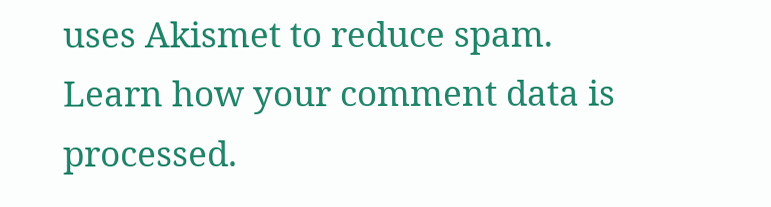uses Akismet to reduce spam. Learn how your comment data is processed.